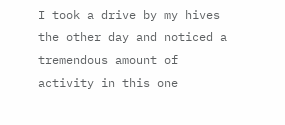I took a drive by my hives the other day and noticed a tremendous amount of activity in this one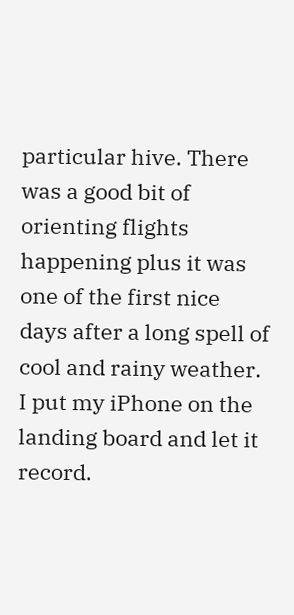particular hive. There was a good bit of orienting flights happening plus it was one of the first nice days after a long spell of cool and rainy weather. I put my iPhone on the landing board and let it record.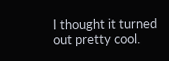I thought it turned out pretty cool.